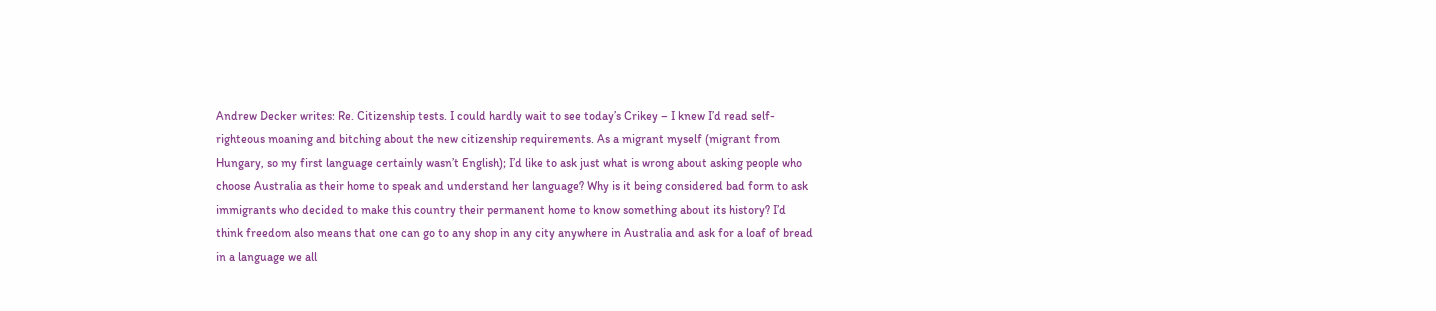Andrew Decker writes: Re. Citizenship tests. I could hardly wait to see today’s Crikey – I knew I’d read self-righteous moaning and bitching about the new citizenship requirements. As a migrant myself (migrant from Hungary, so my first language certainly wasn’t English); I’d like to ask just what is wrong about asking people who choose Australia as their home to speak and understand her language? Why is it being considered bad form to ask immigrants who decided to make this country their permanent home to know something about its history? I’d think freedom also means that one can go to any shop in any city anywhere in Australia and ask for a loaf of bread in a language we all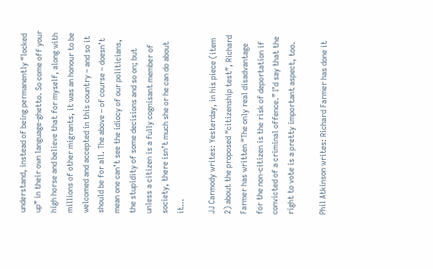understand, instead of being permanently “locked up” in their own language-ghetto. So come off your high horse and believe that for myself, along with millions of other migrants, it was an honour to be welcomed and accepted in this country – and so it should be for all. The above – of course – doesn’t mean one can’t see the idiocy of our politicians, the stupidity of some decisions and so on; but unless a citizen is a fully cognisant member of society, there isn’t much she or he can do about it…

JJ Carmody writes: Yesterday, in his piece (item 2) about the proposed “citizenship test”, Richard Farmer has written “The only real disadvantage for the non-citizen is the risk of deportation if convicted of a criminal offence.” I’d say that the right to vote is a pretty important aspect, too.

Phil Atkinson writes: Richard Farmer has done it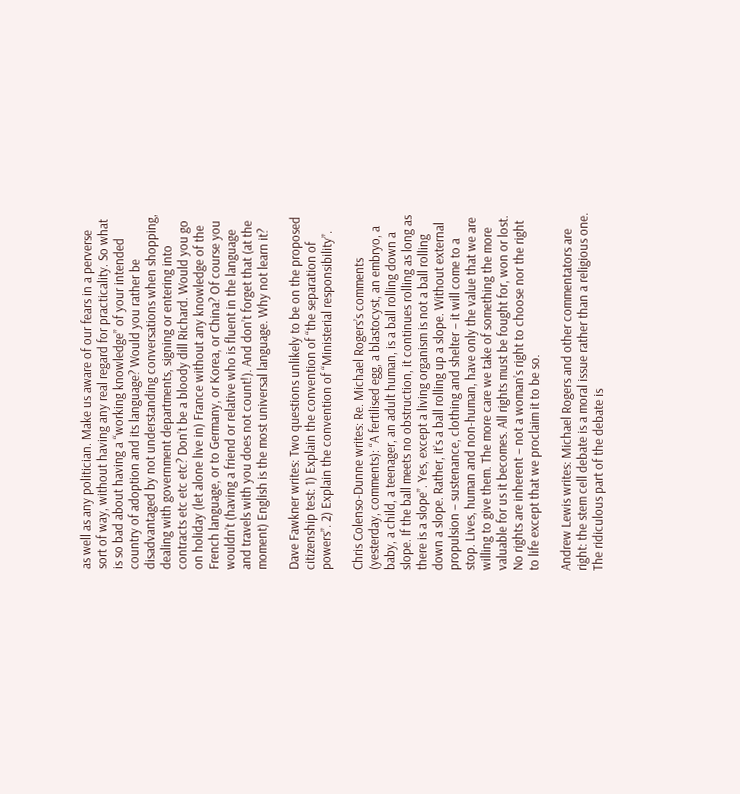as well as any politician. Make us aware of our fears in a perverse sort of way, without having any real regard for practicality. So what is so bad about having a “working knowledge” of your intended country of adoption and its language? Would you rather be disadvantaged by not understanding conversations when shopping, dealing with government departments, signing or entering into contracts etc etc etc? Don’t be a bloody dill Richard. Would you go on holiday (let alone live in) France without any knowledge of the French language, or to Germany, or Korea, or China? Of course you wouldn’t (having a friend or relative who is fluent in the language and travels with you does not count!). And don’t forget that (at the moment) English is the most universal language. Why not learn it?

Dave Fawkner writes: Two questions unlikely to be on the proposed citizenship test: 1) Explain the convention of “the separation of powers”. 2) Explain the convention of “Ministerial responsibility”.

Chris Colenso-Dunne writes: Re. Michael Rogers’s comments (yesterday, comments): “A fertilised egg, a blastocyst, an embryo, a baby, a child, a teenager, an adult human, is a ball rolling down a slope. If the ball meets no obstruction, it continues rolling as long as there is a slope”. Yes, except a living organism is not a ball rolling down a slope. Rather, it’s a ball rolling up a slope. Without external propulsion – sustenance, clothing and shelter – it will come to a stop. Lives, human and non-human, have only the value that we are willing to give them. The more care we take of something the more valuable for us it becomes. All rights must be fought for, won or lost. No rights are inherent – not a woman’s right to choose nor the right to life except that we proclaim it to be so.

Andrew Lewis writes: Michael Rogers and other commentators are right: the stem cell debate is a moral issue rather than a religious one. The ridiculous part of the debate is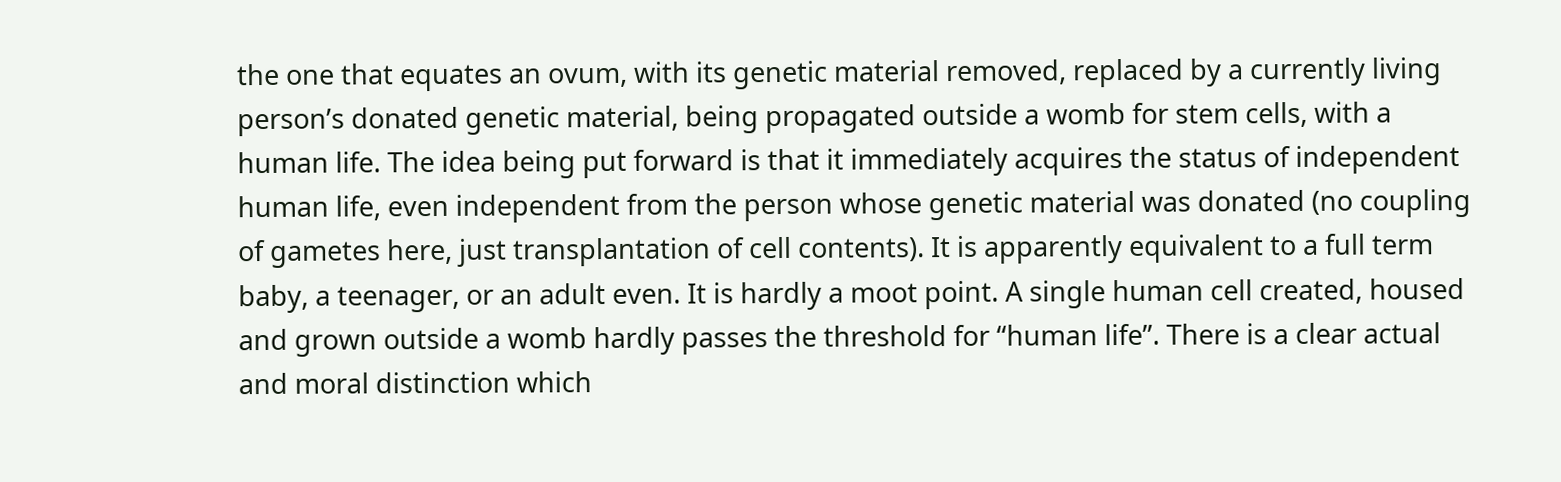the one that equates an ovum, with its genetic material removed, replaced by a currently living person’s donated genetic material, being propagated outside a womb for stem cells, with a human life. The idea being put forward is that it immediately acquires the status of independent human life, even independent from the person whose genetic material was donated (no coupling of gametes here, just transplantation of cell contents). It is apparently equivalent to a full term baby, a teenager, or an adult even. It is hardly a moot point. A single human cell created, housed and grown outside a womb hardly passes the threshold for “human life”. There is a clear actual and moral distinction which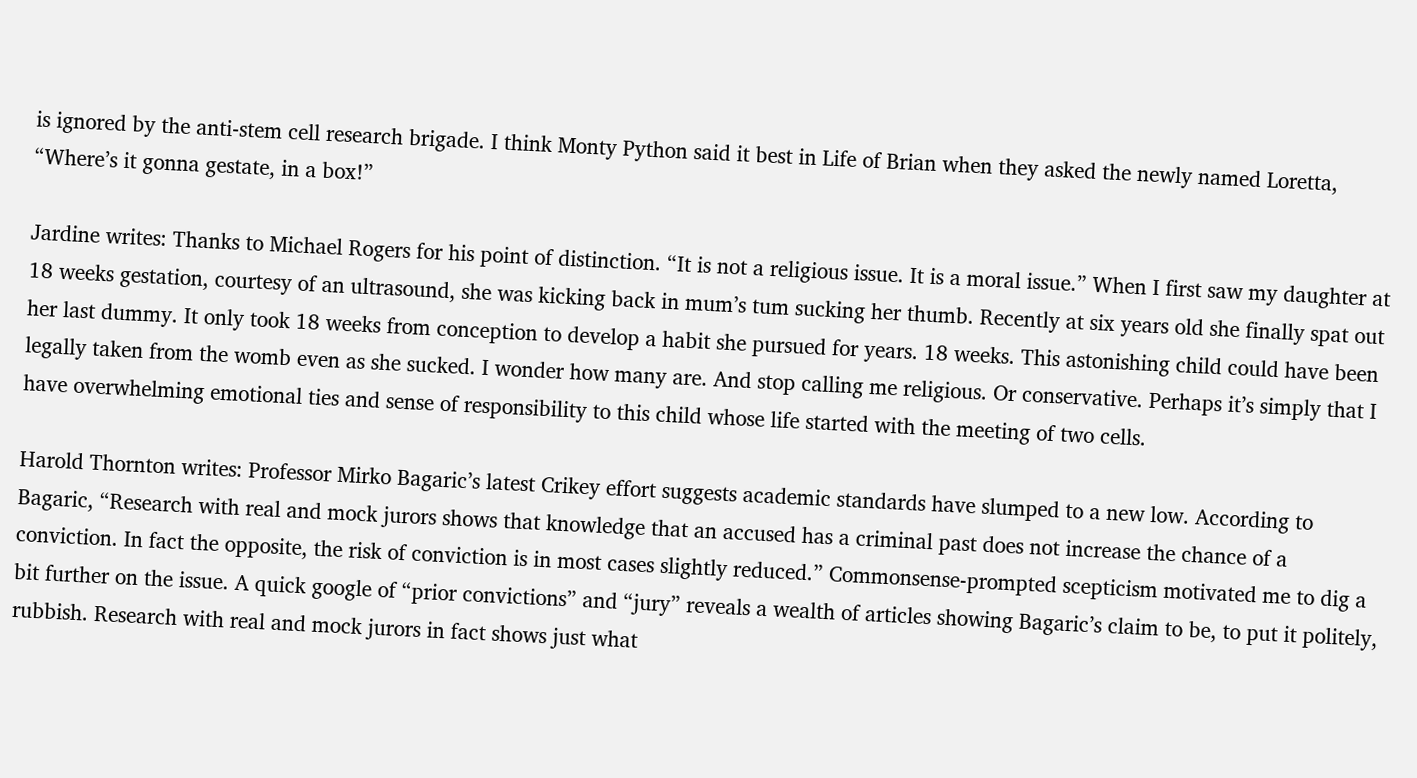is ignored by the anti-stem cell research brigade. I think Monty Python said it best in Life of Brian when they asked the newly named Loretta, “Where’s it gonna gestate, in a box!”

Jardine writes: Thanks to Michael Rogers for his point of distinction. “It is not a religious issue. It is a moral issue.” When I first saw my daughter at 18 weeks gestation, courtesy of an ultrasound, she was kicking back in mum’s tum sucking her thumb. Recently at six years old she finally spat out her last dummy. It only took 18 weeks from conception to develop a habit she pursued for years. 18 weeks. This astonishing child could have been legally taken from the womb even as she sucked. I wonder how many are. And stop calling me religious. Or conservative. Perhaps it’s simply that I have overwhelming emotional ties and sense of responsibility to this child whose life started with the meeting of two cells.

Harold Thornton writes: Professor Mirko Bagaric’s latest Crikey effort suggests academic standards have slumped to a new low. According to Bagaric, “Research with real and mock jurors shows that knowledge that an accused has a criminal past does not increase the chance of a conviction. In fact the opposite, the risk of conviction is in most cases slightly reduced.” Commonsense-prompted scepticism motivated me to dig a bit further on the issue. A quick google of “prior convictions” and “jury” reveals a wealth of articles showing Bagaric’s claim to be, to put it politely, rubbish. Research with real and mock jurors in fact shows just what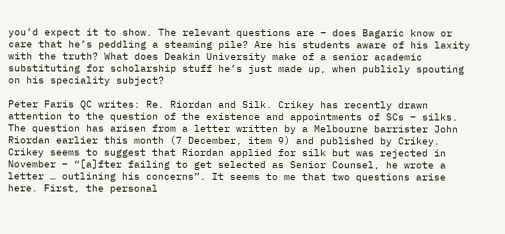you’d expect it to show. The relevant questions are – does Bagaric know or care that he’s peddling a steaming pile? Are his students aware of his laxity with the truth? What does Deakin University make of a senior academic substituting for scholarship stuff he’s just made up, when publicly spouting on his speciality subject?

Peter Faris QC writes: Re. Riordan and Silk. Crikey has recently drawn attention to the question of the existence and appointments of SCs – silks. The question has arisen from a letter written by a Melbourne barrister John Riordan earlier this month (7 December, item 9) and published by Crikey. Crikey seems to suggest that Riordan applied for silk but was rejected in November – “[a]fter failing to get selected as Senior Counsel, he wrote a letter … outlining his concerns”. It seems to me that two questions arise here. First, the personal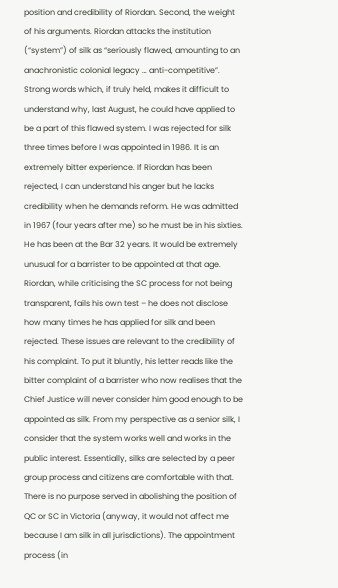position and credibility of Riordan. Second, the weight of his arguments. Riordan attacks the institution (“system”) of silk as “seriously flawed, amounting to an anachronistic colonial legacy … anti-competitive”. Strong words which, if truly held, makes it difficult to understand why, last August, he could have applied to be a part of this flawed system. I was rejected for silk three times before I was appointed in 1986. It is an extremely bitter experience. If Riordan has been rejected, I can understand his anger but he lacks credibility when he demands reform. He was admitted in 1967 (four years after me) so he must be in his sixties. He has been at the Bar 32 years. It would be extremely unusual for a barrister to be appointed at that age. Riordan, while criticising the SC process for not being transparent, fails his own test – he does not disclose how many times he has applied for silk and been rejected. These issues are relevant to the credibility of his complaint. To put it bluntly, his letter reads like the bitter complaint of a barrister who now realises that the Chief Justice will never consider him good enough to be appointed as silk. From my perspective as a senior silk, I consider that the system works well and works in the public interest. Essentially, silks are selected by a peer group process and citizens are comfortable with that. There is no purpose served in abolishing the position of QC or SC in Victoria (anyway, it would not affect me because I am silk in all jurisdictions). The appointment process (in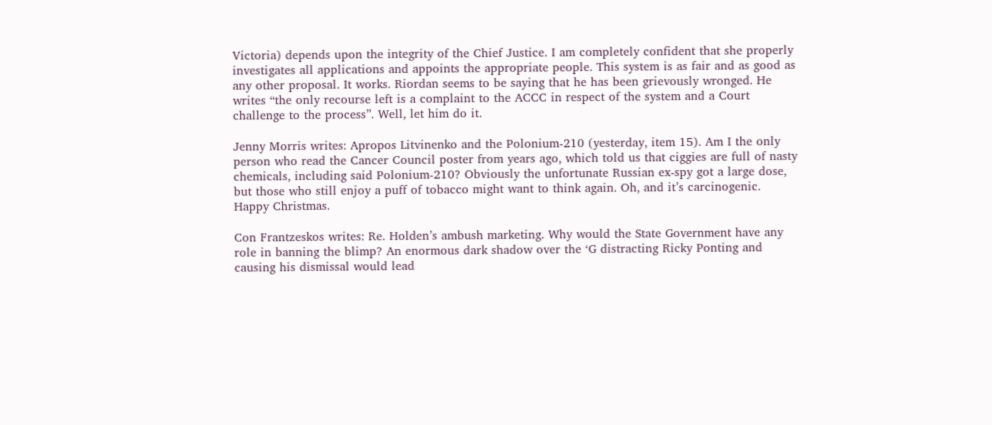Victoria) depends upon the integrity of the Chief Justice. I am completely confident that she properly investigates all applications and appoints the appropriate people. This system is as fair and as good as any other proposal. It works. Riordan seems to be saying that he has been grievously wronged. He writes “the only recourse left is a complaint to the ACCC in respect of the system and a Court challenge to the process”. Well, let him do it.

Jenny Morris writes: Apropos Litvinenko and the Polonium-210 (yesterday, item 15). Am I the only person who read the Cancer Council poster from years ago, which told us that ciggies are full of nasty chemicals, including said Polonium-210? Obviously the unfortunate Russian ex-spy got a large dose, but those who still enjoy a puff of tobacco might want to think again. Oh, and it’s carcinogenic. Happy Christmas.

Con Frantzeskos writes: Re. Holden’s ambush marketing. Why would the State Government have any role in banning the blimp? An enormous dark shadow over the ‘G distracting Ricky Ponting and causing his dismissal would lead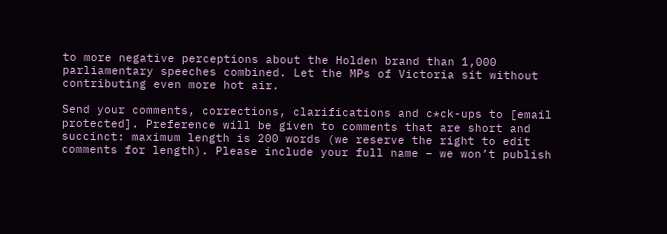to more negative perceptions about the Holden brand than 1,000 parliamentary speeches combined. Let the MPs of Victoria sit without contributing even more hot air.

Send your comments, corrections, clarifications and c*ck-ups to [email protected]. Preference will be given to comments that are short and succinct: maximum length is 200 words (we reserve the right to edit comments for length). Please include your full name – we won’t publish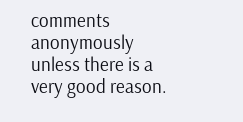comments anonymously unless there is a very good reason.